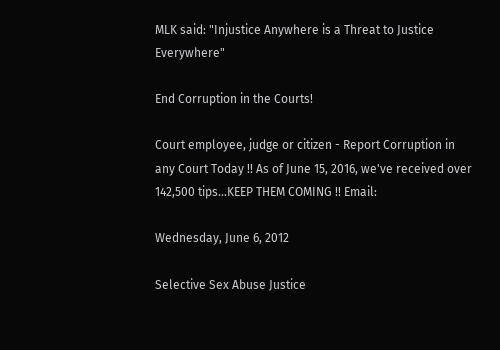MLK said: "Injustice Anywhere is a Threat to Justice Everywhere"

End Corruption in the Courts!

Court employee, judge or citizen - Report Corruption in any Court Today !! As of June 15, 2016, we've received over 142,500 tips...KEEP THEM COMING !! Email:

Wednesday, June 6, 2012

Selective Sex Abuse Justice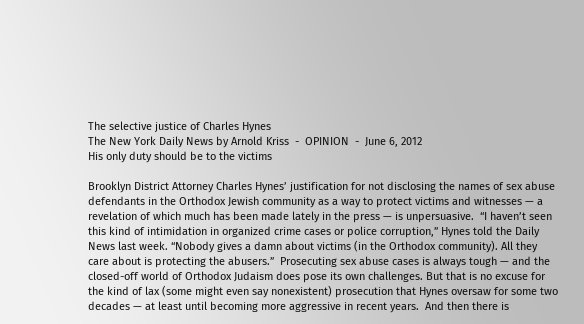The selective justice of Charles Hynes
The New York Daily News by Arnold Kriss  -  OPINION  -  June 6, 2012
His only duty should be to the victims

Brooklyn District Attorney Charles Hynes’ justification for not disclosing the names of sex abuse defendants in the Orthodox Jewish community as a way to protect victims and witnesses — a revelation of which much has been made lately in the press — is unpersuasive.  “I haven’t seen this kind of intimidation in organized crime cases or police corruption,” Hynes told the Daily News last week. “Nobody gives a damn about victims (in the Orthodox community). All they care about is protecting the abusers.”  Prosecuting sex abuse cases is always tough — and the closed-off world of Orthodox Judaism does pose its own challenges. But that is no excuse for the kind of lax (some might even say nonexistent) prosecution that Hynes oversaw for some two decades — at least until becoming more aggressive in recent years.  And then there is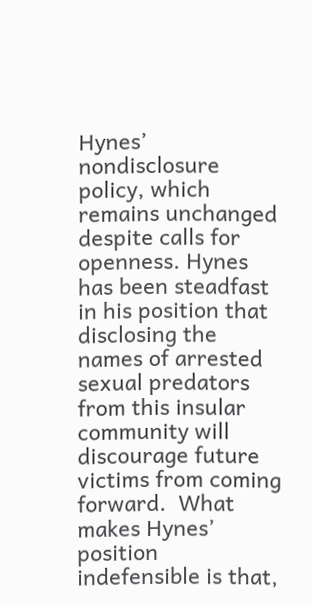Hynes’ nondisclosure policy, which remains unchanged despite calls for openness. Hynes has been steadfast in his position that disclosing the names of arrested sexual predators from this insular community will discourage future victims from coming forward.  What makes Hynes’ position indefensible is that,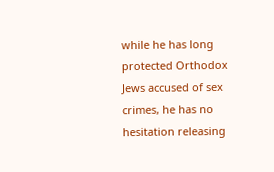while he has long protected Orthodox Jews accused of sex crimes, he has no hesitation releasing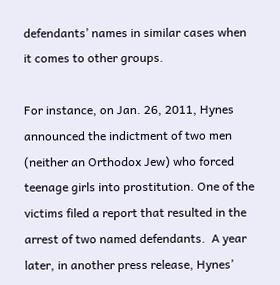defendants’ names in similar cases when it comes to other groups.

For instance, on Jan. 26, 2011, Hynes announced the indictment of two men (neither an Orthodox Jew) who forced teenage girls into prostitution. One of the victims filed a report that resulted in the arrest of two named defendants.  A year later, in another press release, Hynes’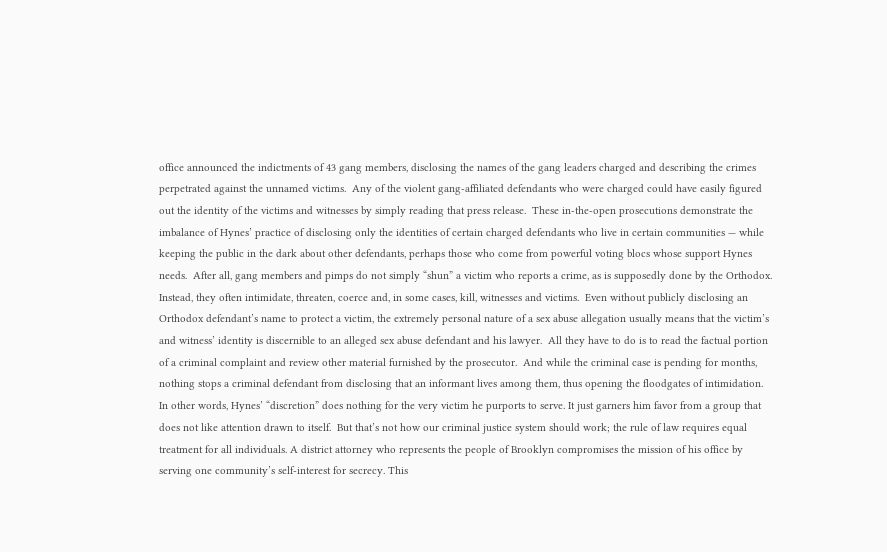office announced the indictments of 43 gang members, disclosing the names of the gang leaders charged and describing the crimes perpetrated against the unnamed victims.  Any of the violent gang-affiliated defendants who were charged could have easily figured out the identity of the victims and witnesses by simply reading that press release.  These in-the-open prosecutions demonstrate the imbalance of Hynes’ practice of disclosing only the identities of certain charged defendants who live in certain communities — while keeping the public in the dark about other defendants, perhaps those who come from powerful voting blocs whose support Hynes needs.  After all, gang members and pimps do not simply “shun” a victim who reports a crime, as is supposedly done by the Orthodox. Instead, they often intimidate, threaten, coerce and, in some cases, kill, witnesses and victims.  Even without publicly disclosing an Orthodox defendant’s name to protect a victim, the extremely personal nature of a sex abuse allegation usually means that the victim’s and witness’ identity is discernible to an alleged sex abuse defendant and his lawyer.  All they have to do is to read the factual portion of a criminal complaint and review other material furnished by the prosecutor.  And while the criminal case is pending for months, nothing stops a criminal defendant from disclosing that an informant lives among them, thus opening the floodgates of intimidation.  In other words, Hynes’ “discretion” does nothing for the very victim he purports to serve. It just garners him favor from a group that does not like attention drawn to itself.  But that’s not how our criminal justice system should work; the rule of law requires equal treatment for all individuals. A district attorney who represents the people of Brooklyn compromises the mission of his office by serving one community’s self-interest for secrecy. This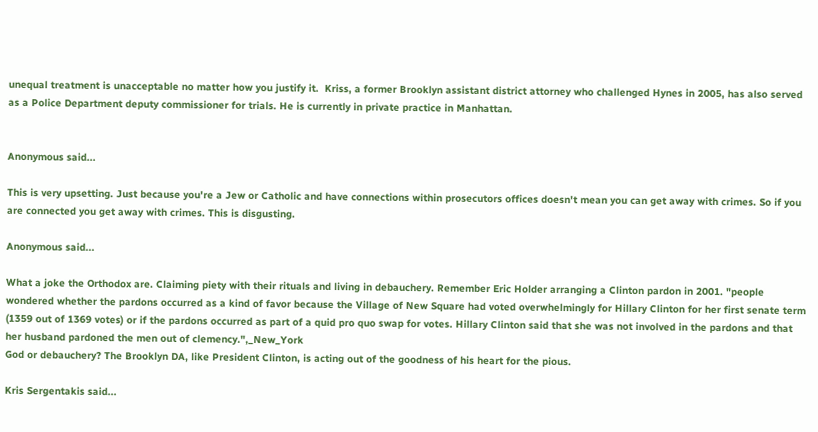unequal treatment is unacceptable no matter how you justify it.  Kriss, a former Brooklyn assistant district attorney who challenged Hynes in 2005, has also served as a Police Department deputy commissioner for trials. He is currently in private practice in Manhattan.


Anonymous said...

This is very upsetting. Just because you're a Jew or Catholic and have connections within prosecutors offices doesn't mean you can get away with crimes. So if you are connected you get away with crimes. This is disgusting.

Anonymous said...

What a joke the Orthodox are. Claiming piety with their rituals and living in debauchery. Remember Eric Holder arranging a Clinton pardon in 2001. "people wondered whether the pardons occurred as a kind of favor because the Village of New Square had voted overwhelmingly for Hillary Clinton for her first senate term (1359 out of 1369 votes) or if the pardons occurred as part of a quid pro quo swap for votes. Hillary Clinton said that she was not involved in the pardons and that her husband pardoned the men out of clemency.",_New_York
God or debauchery? The Brooklyn DA, like President Clinton, is acting out of the goodness of his heart for the pious.

Kris Sergentakis said...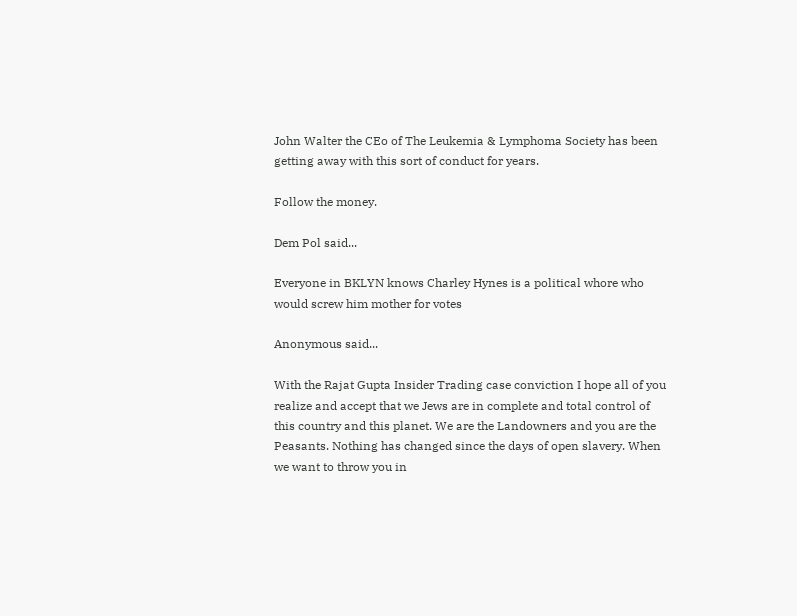John Walter the CEo of The Leukemia & Lymphoma Society has been getting away with this sort of conduct for years.

Follow the money.

Dem Pol said...

Everyone in BKLYN knows Charley Hynes is a political whore who would screw him mother for votes

Anonymous said...

With the Rajat Gupta Insider Trading case conviction I hope all of you realize and accept that we Jews are in complete and total control of this country and this planet. We are the Landowners and you are the Peasants. Nothing has changed since the days of open slavery. When we want to throw you in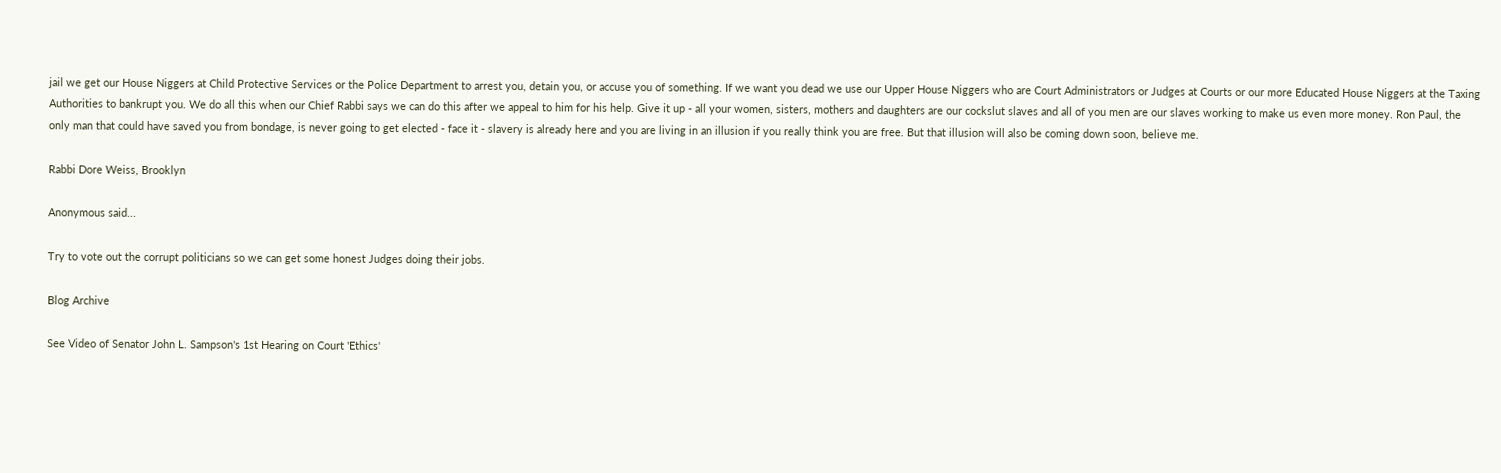jail we get our House Niggers at Child Protective Services or the Police Department to arrest you, detain you, or accuse you of something. If we want you dead we use our Upper House Niggers who are Court Administrators or Judges at Courts or our more Educated House Niggers at the Taxing Authorities to bankrupt you. We do all this when our Chief Rabbi says we can do this after we appeal to him for his help. Give it up - all your women, sisters, mothers and daughters are our cockslut slaves and all of you men are our slaves working to make us even more money. Ron Paul, the only man that could have saved you from bondage, is never going to get elected - face it - slavery is already here and you are living in an illusion if you really think you are free. But that illusion will also be coming down soon, believe me.

Rabbi Dore Weiss, Brooklyn

Anonymous said...

Try to vote out the corrupt politicians so we can get some honest Judges doing their jobs.

Blog Archive

See Video of Senator John L. Sampson's 1st Hearing on Court 'Ethics'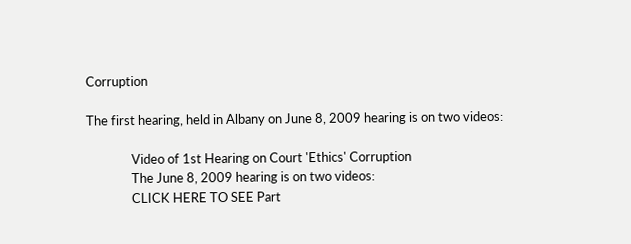Corruption

The first hearing, held in Albany on June 8, 2009 hearing is on two videos:

               Video of 1st Hearing on Court 'Ethics' Corruption
               The June 8, 2009 hearing is on two videos:
               CLICK HERE TO SEE Part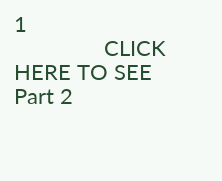1
               CLICK HERE TO SEE Part 2